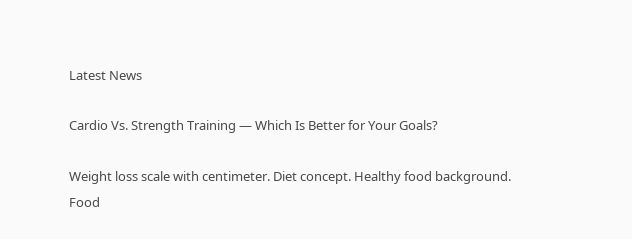Latest News

Cardio Vs. Strength Training — Which Is Better for Your Goals?

Weight loss scale with centimeter. Diet concept. Healthy food background. Food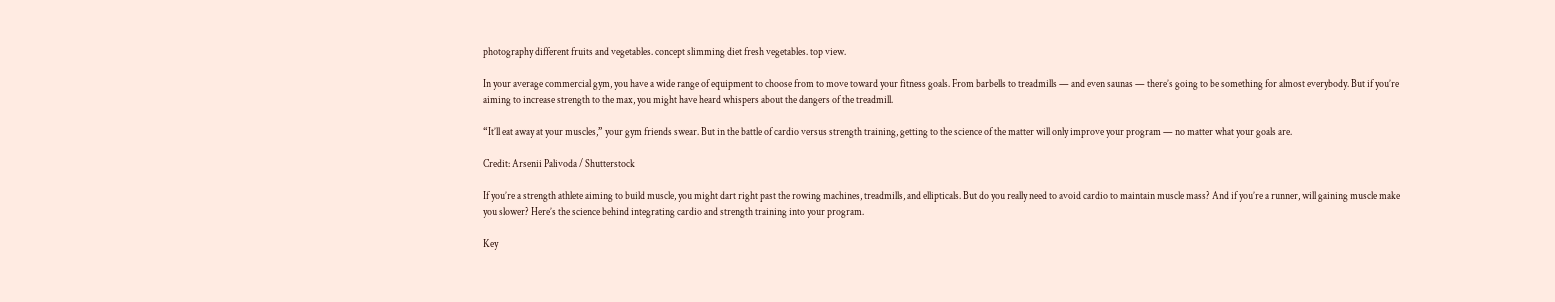photography different fruits and vegetables. concept slimming diet fresh vegetables. top view.

In your average commercial gym, you have a wide range of equipment to choose from to move toward your fitness goals. From barbells to treadmills — and even saunas — there’s going to be something for almost everybody. But if you’re aiming to increase strength to the max, you might have heard whispers about the dangers of the treadmill.

“It’ll eat away at your muscles,” your gym friends swear. But in the battle of cardio versus strength training, getting to the science of the matter will only improve your program — no matter what your goals are.

Credit: Arsenii Palivoda / Shutterstock

If you’re a strength athlete aiming to build muscle, you might dart right past the rowing machines, treadmills, and ellipticals. But do you really need to avoid cardio to maintain muscle mass? And if you’re a runner, will gaining muscle make you slower? Here’s the science behind integrating cardio and strength training into your program.

Key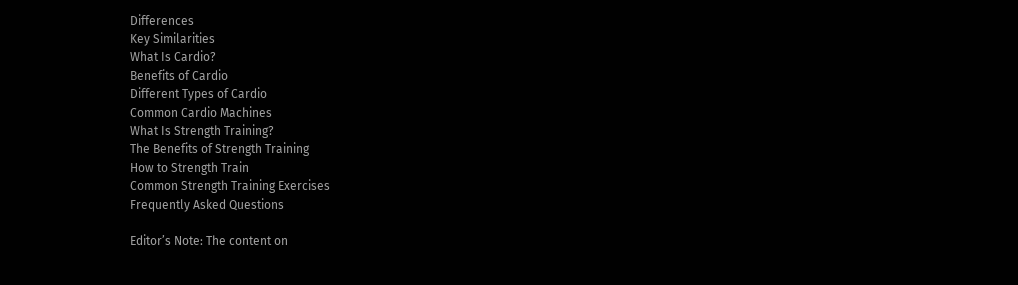Differences
Key Similarities
What Is Cardio?
Benefits of Cardio
Different Types of Cardio
Common Cardio Machines
What Is Strength Training?
The Benefits of Strength Training
How to Strength Train
Common Strength Training Exercises
Frequently Asked Questions

Editor’s Note: The content on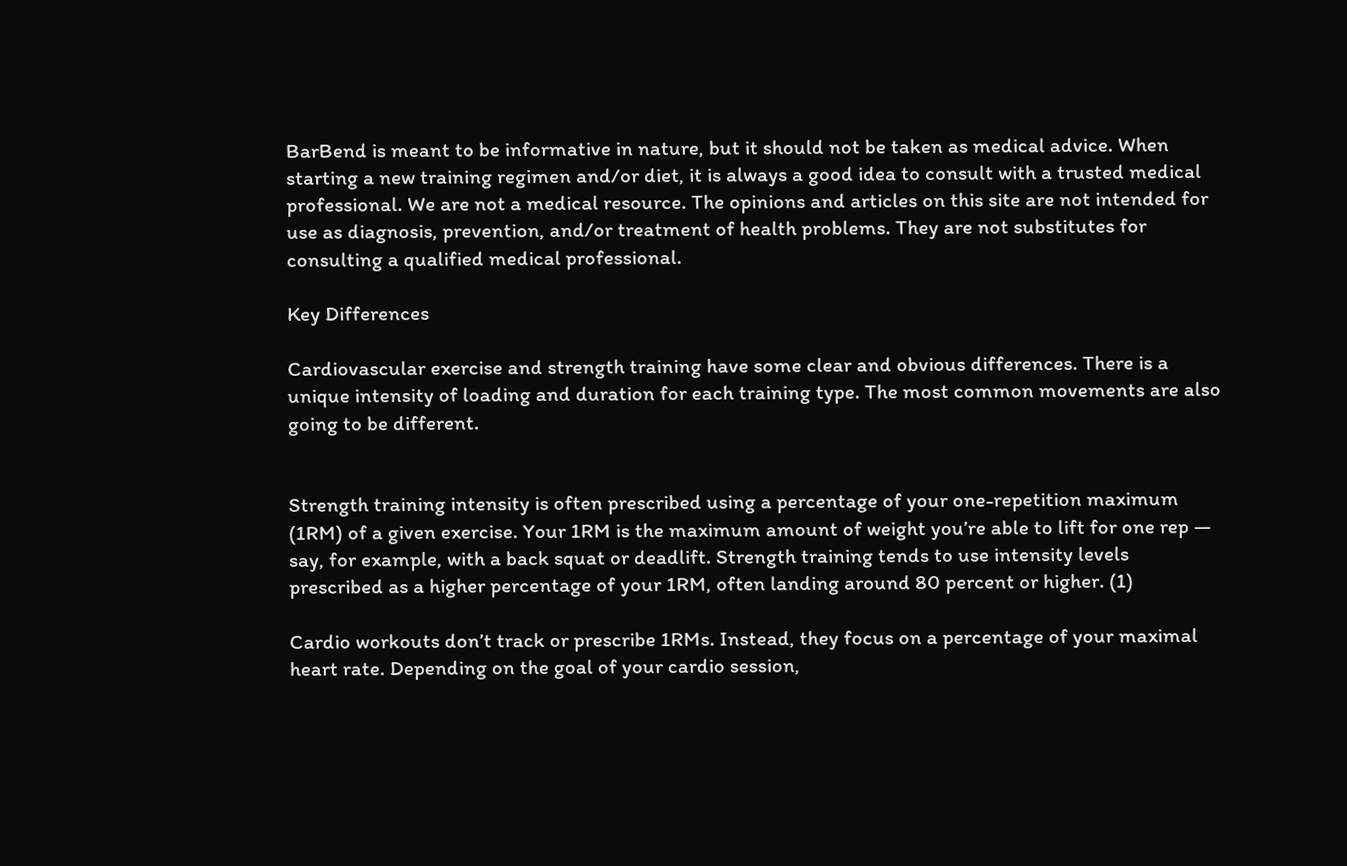BarBend is meant to be informative in nature, but it should not be taken as medical advice. When starting a new training regimen and/or diet, it is always a good idea to consult with a trusted medical professional. We are not a medical resource. The opinions and articles on this site are not intended for use as diagnosis, prevention, and/or treatment of health problems. They are not substitutes for consulting a qualified medical professional.

Key Differences

Cardiovascular exercise and strength training have some clear and obvious differences. There is a unique intensity of loading and duration for each training type. The most common movements are also going to be different.


Strength training intensity is often prescribed using a percentage of your one-repetition maximum (1RM) of a given exercise. Your 1RM is the maximum amount of weight you’re able to lift for one rep — say, for example, with a back squat or deadlift. Strength training tends to use intensity levels prescribed as a higher percentage of your 1RM, often landing around 80 percent or higher. (1)

Cardio workouts don’t track or prescribe 1RMs. Instead, they focus on a percentage of your maximal heart rate. Depending on the goal of your cardio session,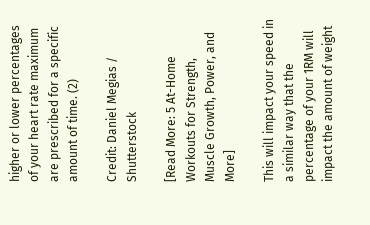higher or lower percentages of your heart rate maximum are prescribed for a specific amount of time. (2)

Credit: Daniel Megias / Shutterstock

[Read More: 5 At-Home Workouts for Strength, Muscle Growth, Power, and More]

This will impact your speed in a similar way that the percentage of your 1RM will impact the amount of weight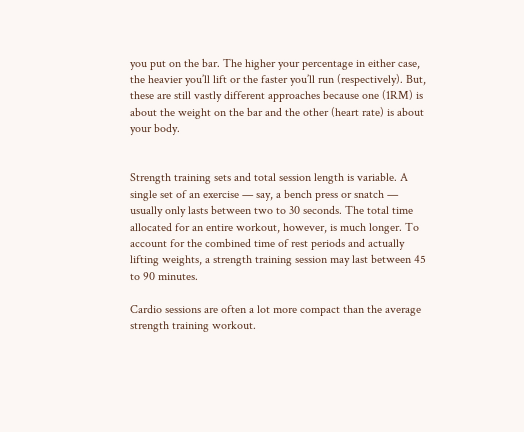you put on the bar. The higher your percentage in either case, the heavier you’ll lift or the faster you’ll run (respectively). But, these are still vastly different approaches because one (1RM) is about the weight on the bar and the other (heart rate) is about your body.


Strength training sets and total session length is variable. A single set of an exercise — say, a bench press or snatch — usually only lasts between two to 30 seconds. The total time allocated for an entire workout, however, is much longer. To account for the combined time of rest periods and actually lifting weights, a strength training session may last between 45 to 90 minutes.

Cardio sessions are often a lot more compact than the average strength training workout.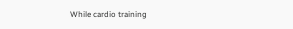While cardio training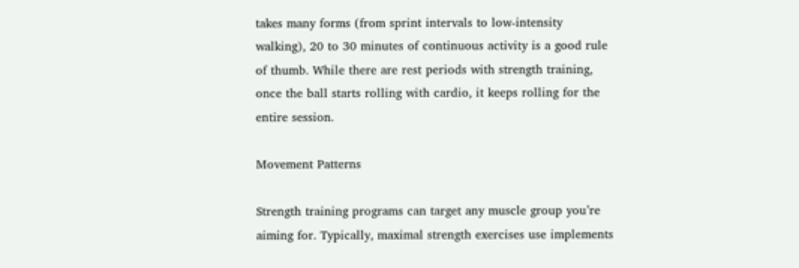takes many forms (from sprint intervals to low-intensity walking), 20 to 30 minutes of continuous activity is a good rule of thumb. While there are rest periods with strength training, once the ball starts rolling with cardio, it keeps rolling for the entire session.

Movement Patterns

Strength training programs can target any muscle group you’re aiming for. Typically, maximal strength exercises use implements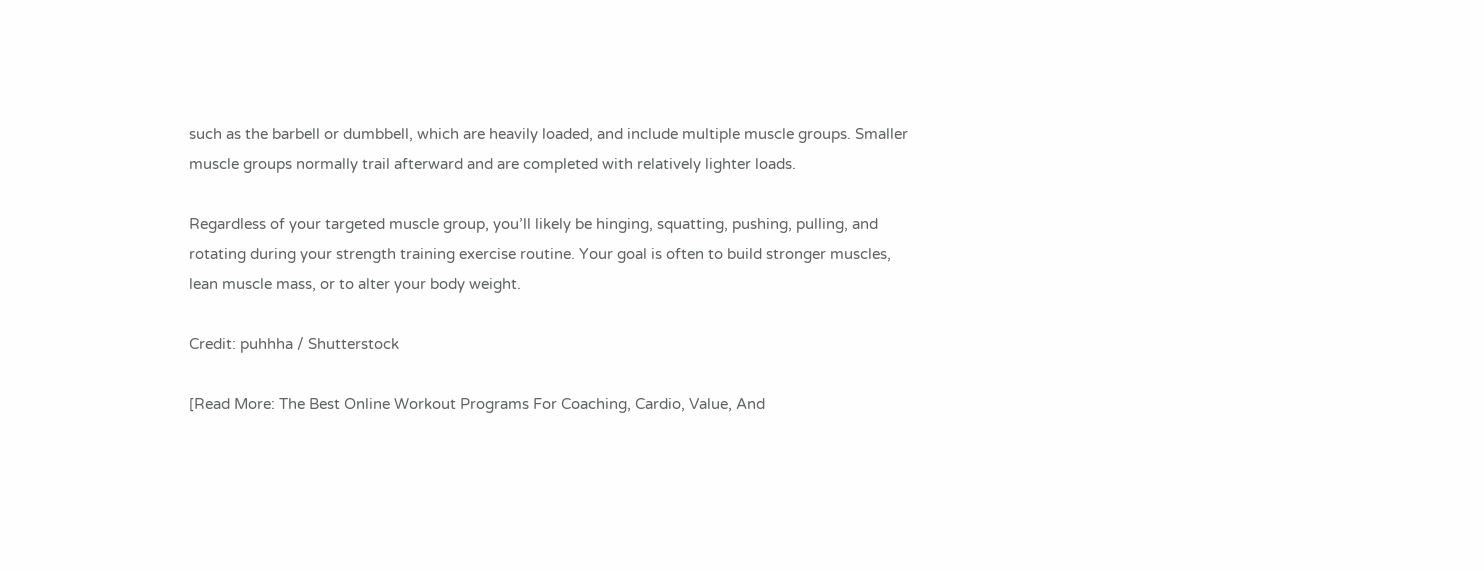such as the barbell or dumbbell, which are heavily loaded, and include multiple muscle groups. Smaller muscle groups normally trail afterward and are completed with relatively lighter loads.

Regardless of your targeted muscle group, you’ll likely be hinging, squatting, pushing, pulling, and rotating during your strength training exercise routine. Your goal is often to build stronger muscles, lean muscle mass, or to alter your body weight.

Credit: puhhha / Shutterstock

[Read More: The Best Online Workout Programs For Coaching, Cardio, Value, And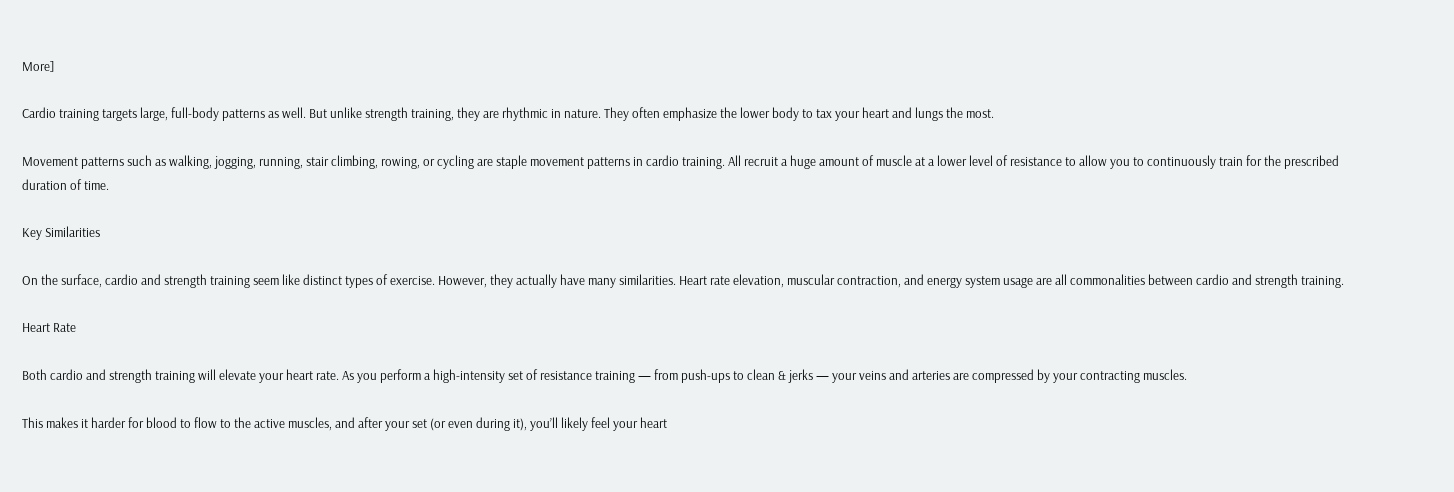More]

Cardio training targets large, full-body patterns as well. But unlike strength training, they are rhythmic in nature. They often emphasize the lower body to tax your heart and lungs the most.

Movement patterns such as walking, jogging, running, stair climbing, rowing, or cycling are staple movement patterns in cardio training. All recruit a huge amount of muscle at a lower level of resistance to allow you to continuously train for the prescribed duration of time.

Key Similarities

On the surface, cardio and strength training seem like distinct types of exercise. However, they actually have many similarities. Heart rate elevation, muscular contraction, and energy system usage are all commonalities between cardio and strength training.

Heart Rate

Both cardio and strength training will elevate your heart rate. As you perform a high-intensity set of resistance training — from push-ups to clean & jerks — your veins and arteries are compressed by your contracting muscles.

This makes it harder for blood to flow to the active muscles, and after your set (or even during it), you’ll likely feel your heart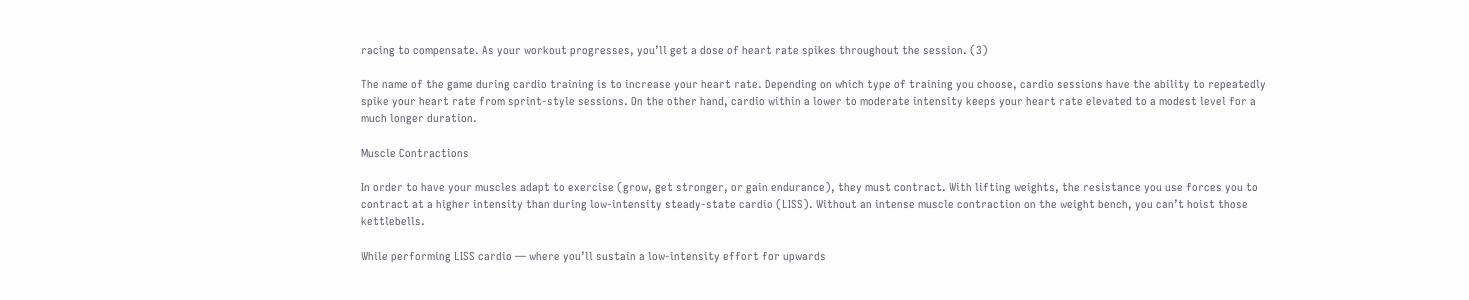racing to compensate. As your workout progresses, you’ll get a dose of heart rate spikes throughout the session. (3)

The name of the game during cardio training is to increase your heart rate. Depending on which type of training you choose, cardio sessions have the ability to repeatedly spike your heart rate from sprint-style sessions. On the other hand, cardio within a lower to moderate intensity keeps your heart rate elevated to a modest level for a much longer duration.

Muscle Contractions

In order to have your muscles adapt to exercise (grow, get stronger, or gain endurance), they must contract. With lifting weights, the resistance you use forces you to contract at a higher intensity than during low-intensity steady-state cardio (LISS). Without an intense muscle contraction on the weight bench, you can’t hoist those kettlebells.

While performing LISS cardio — where you’ll sustain a low-intensity effort for upwards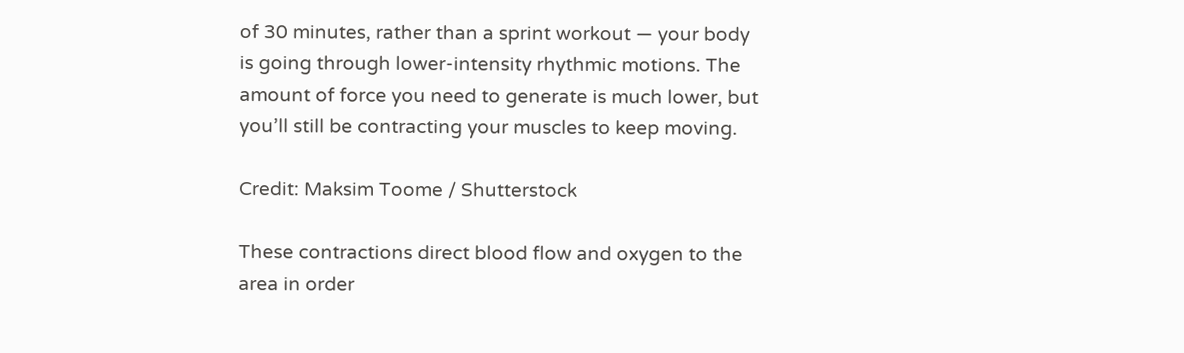of 30 minutes, rather than a sprint workout — your body is going through lower-intensity rhythmic motions. The amount of force you need to generate is much lower, but you’ll still be contracting your muscles to keep moving.

Credit: Maksim Toome / Shutterstock

These contractions direct blood flow and oxygen to the area in order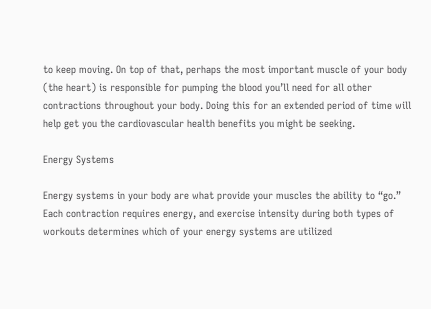to keep moving. On top of that, perhaps the most important muscle of your body (the heart) is responsible for pumping the blood you’ll need for all other contractions throughout your body. Doing this for an extended period of time will help get you the cardiovascular health benefits you might be seeking.

Energy Systems

Energy systems in your body are what provide your muscles the ability to “go.” Each contraction requires energy, and exercise intensity during both types of workouts determines which of your energy systems are utilized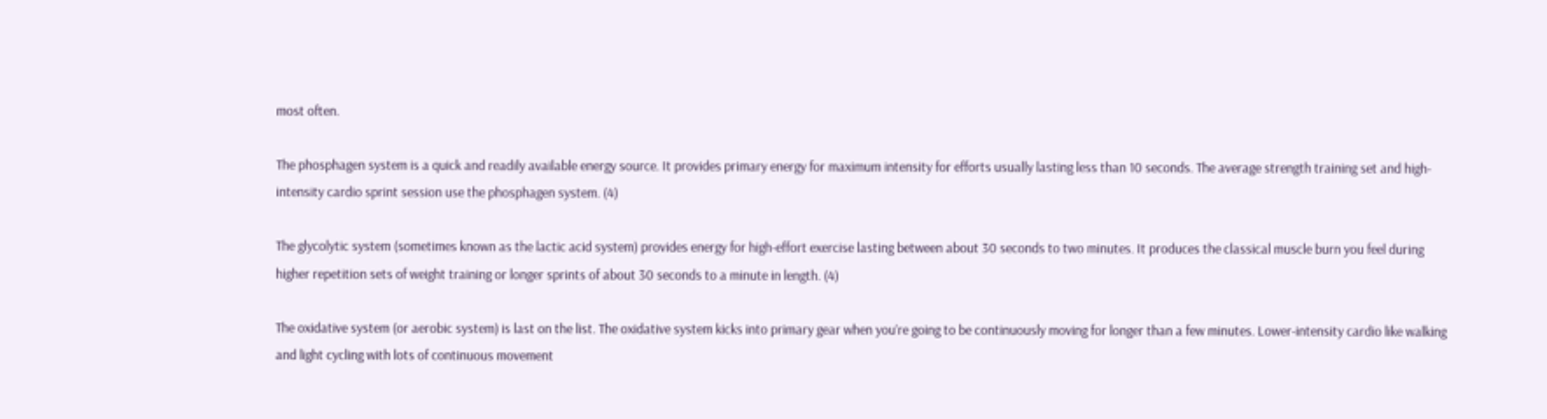most often.

The phosphagen system is a quick and readily available energy source. It provides primary energy for maximum intensity for efforts usually lasting less than 10 seconds. The average strength training set and high-intensity cardio sprint session use the phosphagen system. (4)

The glycolytic system (sometimes known as the lactic acid system) provides energy for high-effort exercise lasting between about 30 seconds to two minutes. It produces the classical muscle burn you feel during higher repetition sets of weight training or longer sprints of about 30 seconds to a minute in length. (4)

The oxidative system (or aerobic system) is last on the list. The oxidative system kicks into primary gear when you’re going to be continuously moving for longer than a few minutes. Lower-intensity cardio like walking and light cycling with lots of continuous movement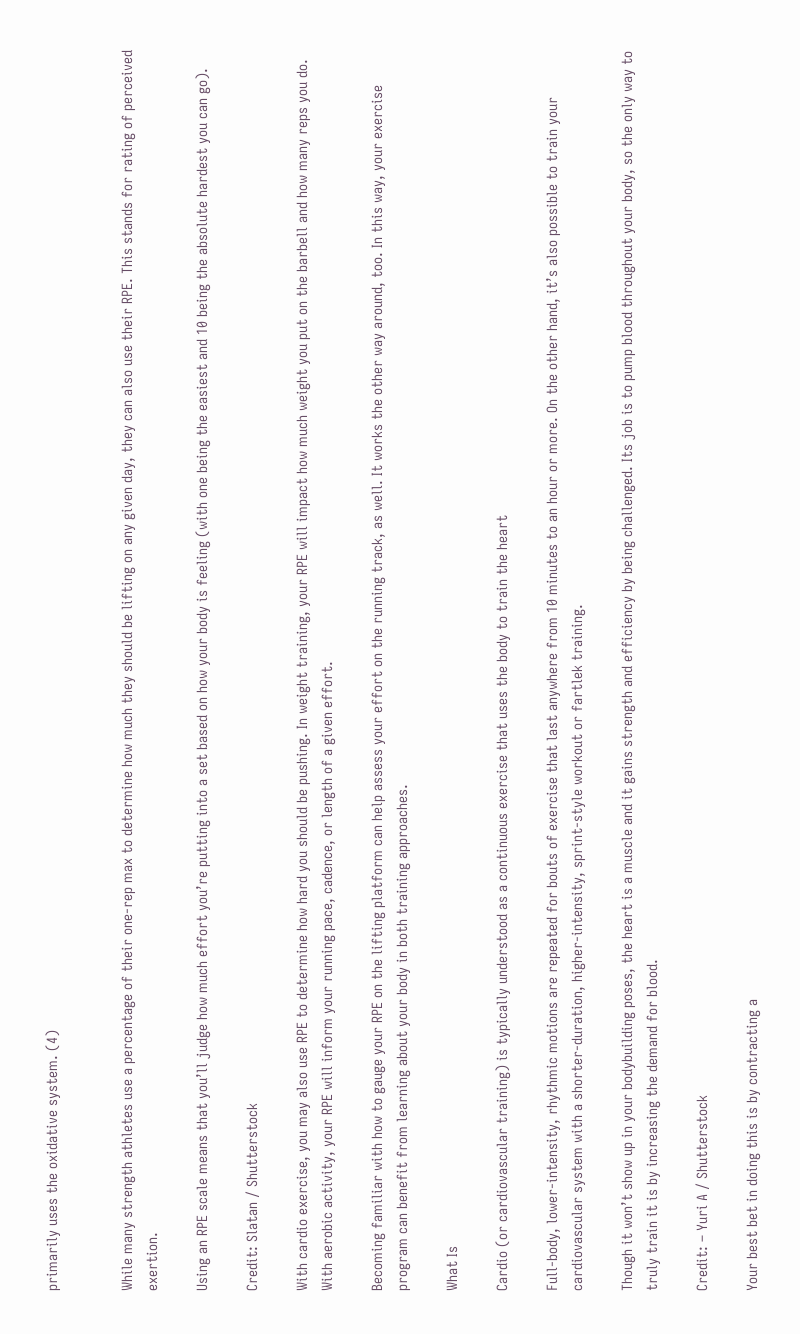primarily uses the oxidative system. (4)


While many strength athletes use a percentage of their one-rep max to determine how much they should be lifting on any given day, they can also use their RPE. This stands for rating of perceived exertion.

Using an RPE scale means that you’ll judge how much effort you’re putting into a set based on how your body is feeling (with one being the easiest and 10 being the absolute hardest you can go).

Credit: Slatan / Shutterstock

With cardio exercise, you may also use RPE to determine how hard you should be pushing. In weight training, your RPE will impact how much weight you put on the barbell and how many reps you do. With aerobic activity, your RPE will inform your running pace, cadence, or length of a given effort.

Becoming familiar with how to gauge your RPE on the lifting platform can help assess your effort on the running track, as well. It works the other way around, too. In this way, your exercise program can benefit from learning about your body in both training approaches.

What Is

Cardio (or cardiovascular training) is typically understood as a continuous exercise that uses the body to train the heart

Full-body, lower-intensity, rhythmic motions are repeated for bouts of exercise that last anywhere from 10 minutes to an hour or more. On the other hand, it’s also possible to train your cardiovascular system with a shorter-duration, higher-intensity, sprint-style workout or fartlek training.

Though it won’t show up in your bodybuilding poses, the heart is a muscle and it gains strength and efficiency by being challenged. Its job is to pump blood throughout your body, so the only way to truly train it is by increasing the demand for blood.

Credit: – Yuri A / Shutterstock

Your best bet in doing this is by contracting a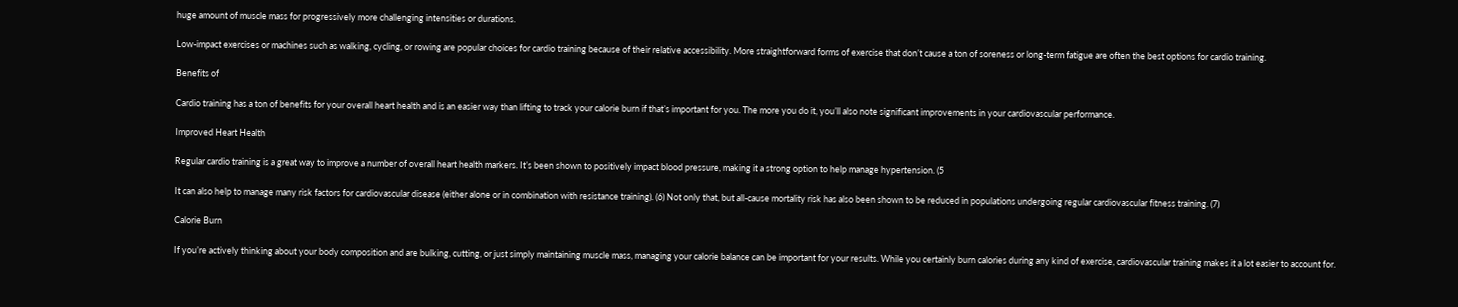huge amount of muscle mass for progressively more challenging intensities or durations.

Low-impact exercises or machines such as walking, cycling, or rowing are popular choices for cardio training because of their relative accessibility. More straightforward forms of exercise that don’t cause a ton of soreness or long-term fatigue are often the best options for cardio training.

Benefits of

Cardio training has a ton of benefits for your overall heart health and is an easier way than lifting to track your calorie burn if that’s important for you. The more you do it, you’ll also note significant improvements in your cardiovascular performance.

Improved Heart Health

Regular cardio training is a great way to improve a number of overall heart health markers. It’s been shown to positively impact blood pressure, making it a strong option to help manage hypertension. (5

It can also help to manage many risk factors for cardiovascular disease (either alone or in combination with resistance training). (6) Not only that, but all-cause mortality risk has also been shown to be reduced in populations undergoing regular cardiovascular fitness training. (7)

Calorie Burn

If you’re actively thinking about your body composition and are bulking, cutting, or just simply maintaining muscle mass, managing your calorie balance can be important for your results. While you certainly burn calories during any kind of exercise, cardiovascular training makes it a lot easier to account for.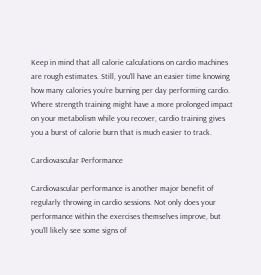Keep in mind that all calorie calculations on cardio machines are rough estimates. Still, you’ll have an easier time knowing how many calories you’re burning per day performing cardio. Where strength training might have a more prolonged impact on your metabolism while you recover, cardio training gives you a burst of calorie burn that is much easier to track.

Cardiovascular Performance

Cardiovascular performance is another major benefit of regularly throwing in cardio sessions. Not only does your performance within the exercises themselves improve, but you’ll likely see some signs of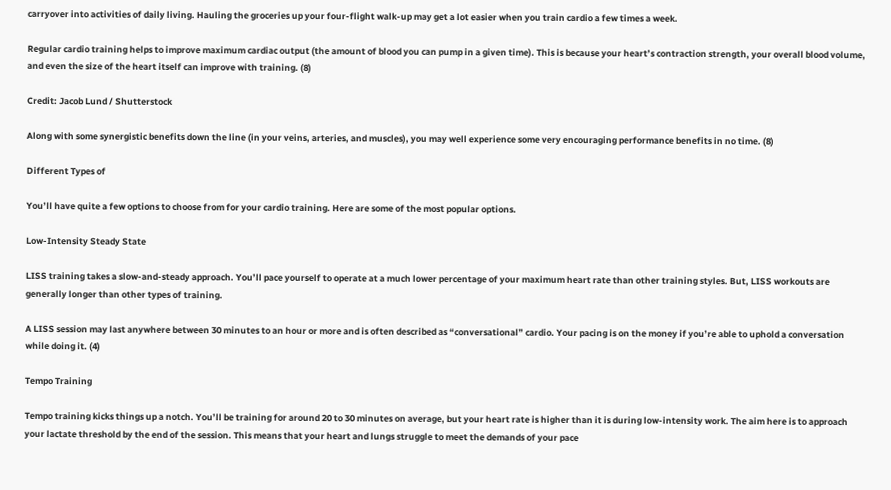carryover into activities of daily living. Hauling the groceries up your four-flight walk-up may get a lot easier when you train cardio a few times a week.

Regular cardio training helps to improve maximum cardiac output (the amount of blood you can pump in a given time). This is because your heart’s contraction strength, your overall blood volume, and even the size of the heart itself can improve with training. (8)

Credit: Jacob Lund / Shutterstock

Along with some synergistic benefits down the line (in your veins, arteries, and muscles), you may well experience some very encouraging performance benefits in no time. (8)

Different Types of

You’ll have quite a few options to choose from for your cardio training. Here are some of the most popular options.

Low-Intensity Steady State

LISS training takes a slow-and-steady approach. You’ll pace yourself to operate at a much lower percentage of your maximum heart rate than other training styles. But, LISS workouts are generally longer than other types of training.

A LISS session may last anywhere between 30 minutes to an hour or more and is often described as “conversational” cardio. Your pacing is on the money if you’re able to uphold a conversation while doing it. (4)

Tempo Training

Tempo training kicks things up a notch. You’ll be training for around 20 to 30 minutes on average, but your heart rate is higher than it is during low-intensity work. The aim here is to approach your lactate threshold by the end of the session. This means that your heart and lungs struggle to meet the demands of your pace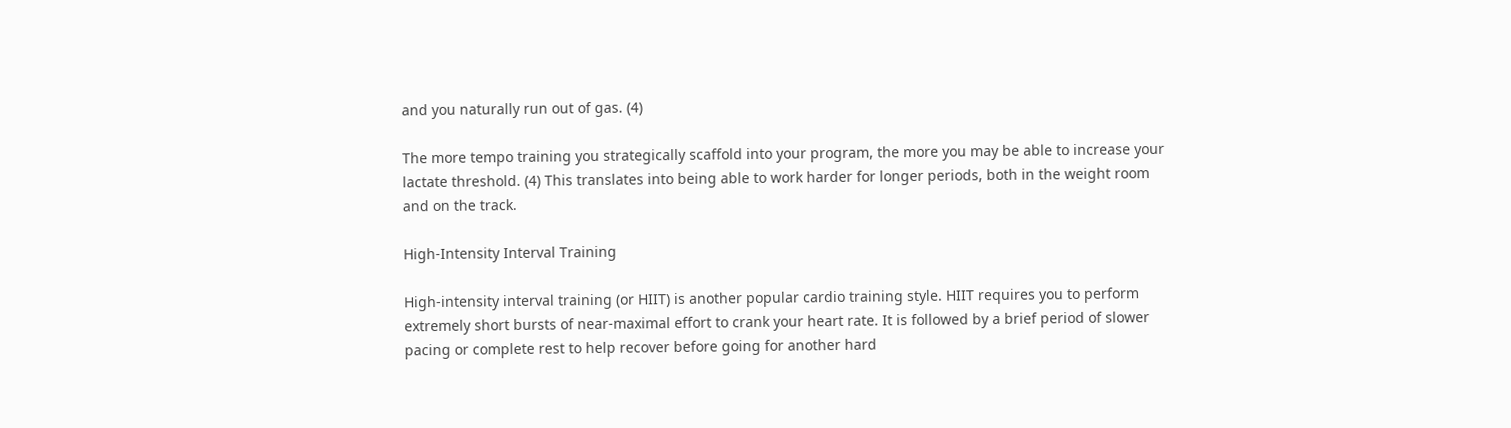and you naturally run out of gas. (4)

The more tempo training you strategically scaffold into your program, the more you may be able to increase your lactate threshold. (4) This translates into being able to work harder for longer periods, both in the weight room and on the track.

High-Intensity Interval Training

High-intensity interval training (or HIIT) is another popular cardio training style. HIIT requires you to perform extremely short bursts of near-maximal effort to crank your heart rate. It is followed by a brief period of slower pacing or complete rest to help recover before going for another hard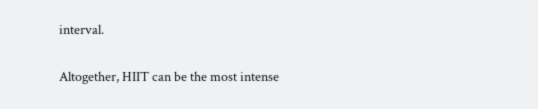interval.

Altogether, HIIT can be the most intense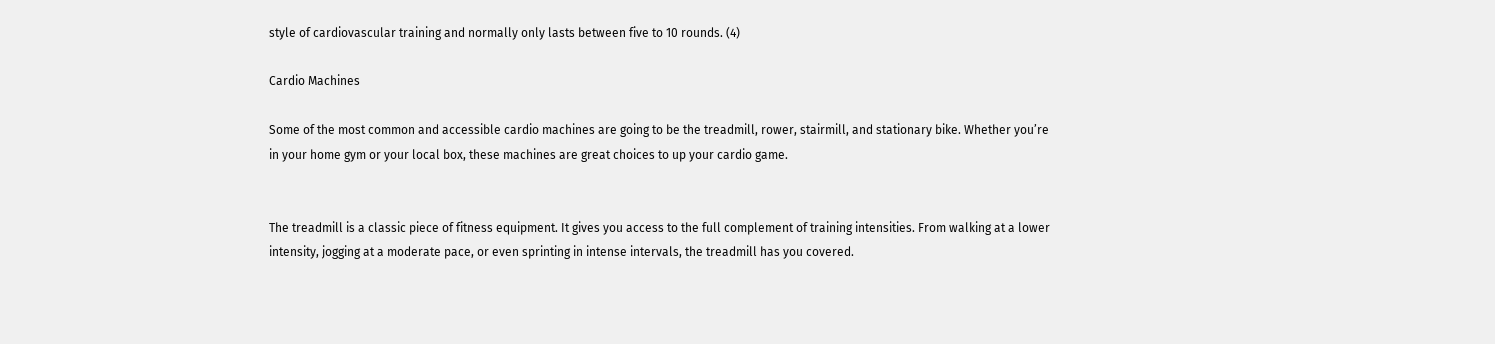style of cardiovascular training and normally only lasts between five to 10 rounds. (4)

Cardio Machines

Some of the most common and accessible cardio machines are going to be the treadmill, rower, stairmill, and stationary bike. Whether you’re in your home gym or your local box, these machines are great choices to up your cardio game.


The treadmill is a classic piece of fitness equipment. It gives you access to the full complement of training intensities. From walking at a lower intensity, jogging at a moderate pace, or even sprinting in intense intervals, the treadmill has you covered.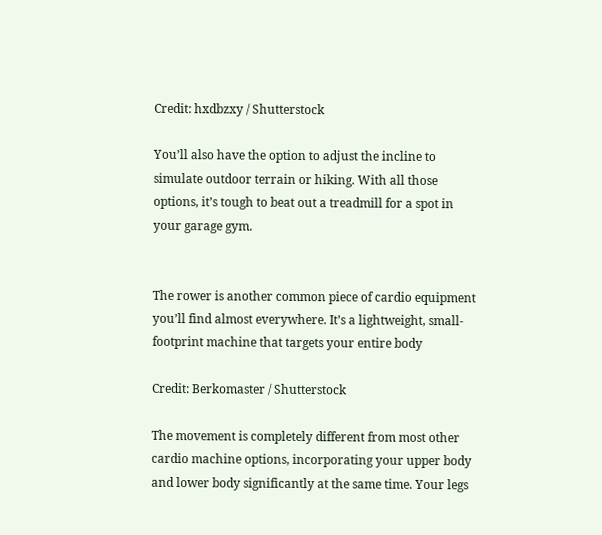Credit: hxdbzxy / Shutterstock

You’ll also have the option to adjust the incline to simulate outdoor terrain or hiking. With all those options, it’s tough to beat out a treadmill for a spot in your garage gym.


The rower is another common piece of cardio equipment you’ll find almost everywhere. It’s a lightweight, small-footprint machine that targets your entire body

Credit: Berkomaster / Shutterstock

The movement is completely different from most other cardio machine options, incorporating your upper body and lower body significantly at the same time. Your legs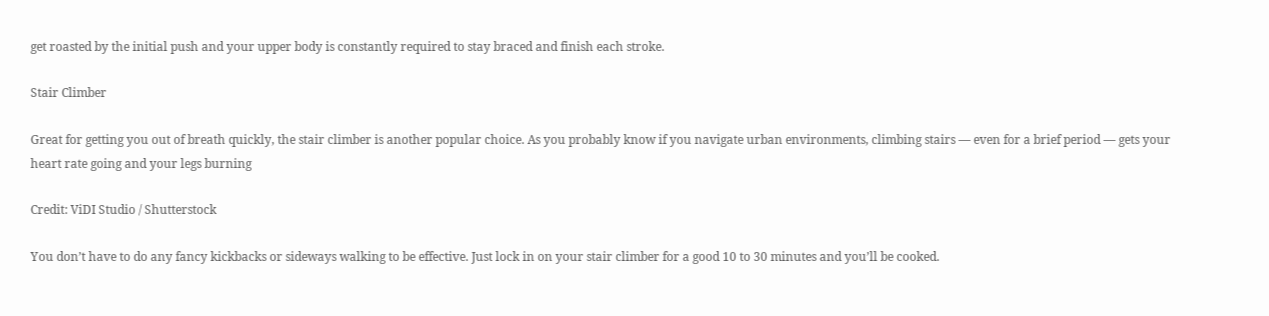get roasted by the initial push and your upper body is constantly required to stay braced and finish each stroke.

Stair Climber

Great for getting you out of breath quickly, the stair climber is another popular choice. As you probably know if you navigate urban environments, climbing stairs — even for a brief period — gets your heart rate going and your legs burning

Credit: ViDI Studio / Shutterstock

You don’t have to do any fancy kickbacks or sideways walking to be effective. Just lock in on your stair climber for a good 10 to 30 minutes and you’ll be cooked.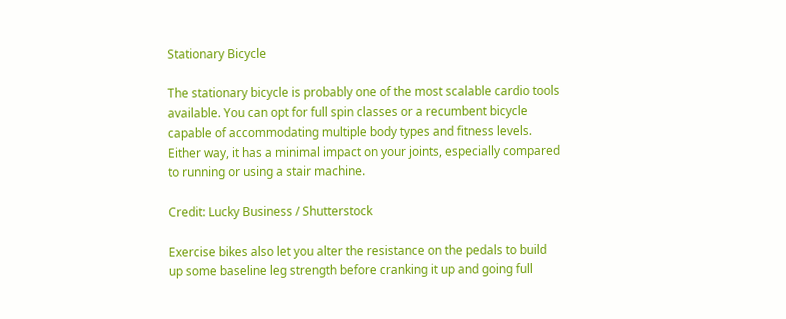Stationary Bicycle

The stationary bicycle is probably one of the most scalable cardio tools available. You can opt for full spin classes or a recumbent bicycle capable of accommodating multiple body types and fitness levels. Either way, it has a minimal impact on your joints, especially compared to running or using a stair machine.

Credit: Lucky Business / Shutterstock

Exercise bikes also let you alter the resistance on the pedals to build up some baseline leg strength before cranking it up and going full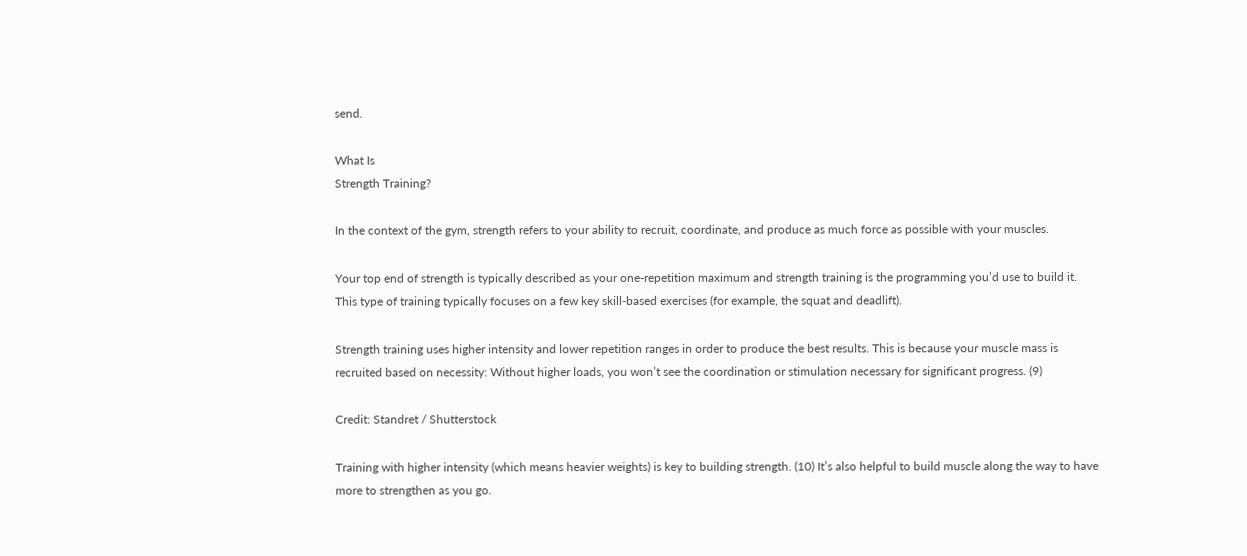send.

What Is
Strength Training?

In the context of the gym, strength refers to your ability to recruit, coordinate, and produce as much force as possible with your muscles.

Your top end of strength is typically described as your one-repetition maximum and strength training is the programming you’d use to build it. This type of training typically focuses on a few key skill-based exercises (for example, the squat and deadlift).

Strength training uses higher intensity and lower repetition ranges in order to produce the best results. This is because your muscle mass is recruited based on necessity: Without higher loads, you won’t see the coordination or stimulation necessary for significant progress. (9)

Credit: Standret / Shutterstock

Training with higher intensity (which means heavier weights) is key to building strength. (10) It’s also helpful to build muscle along the way to have more to strengthen as you go.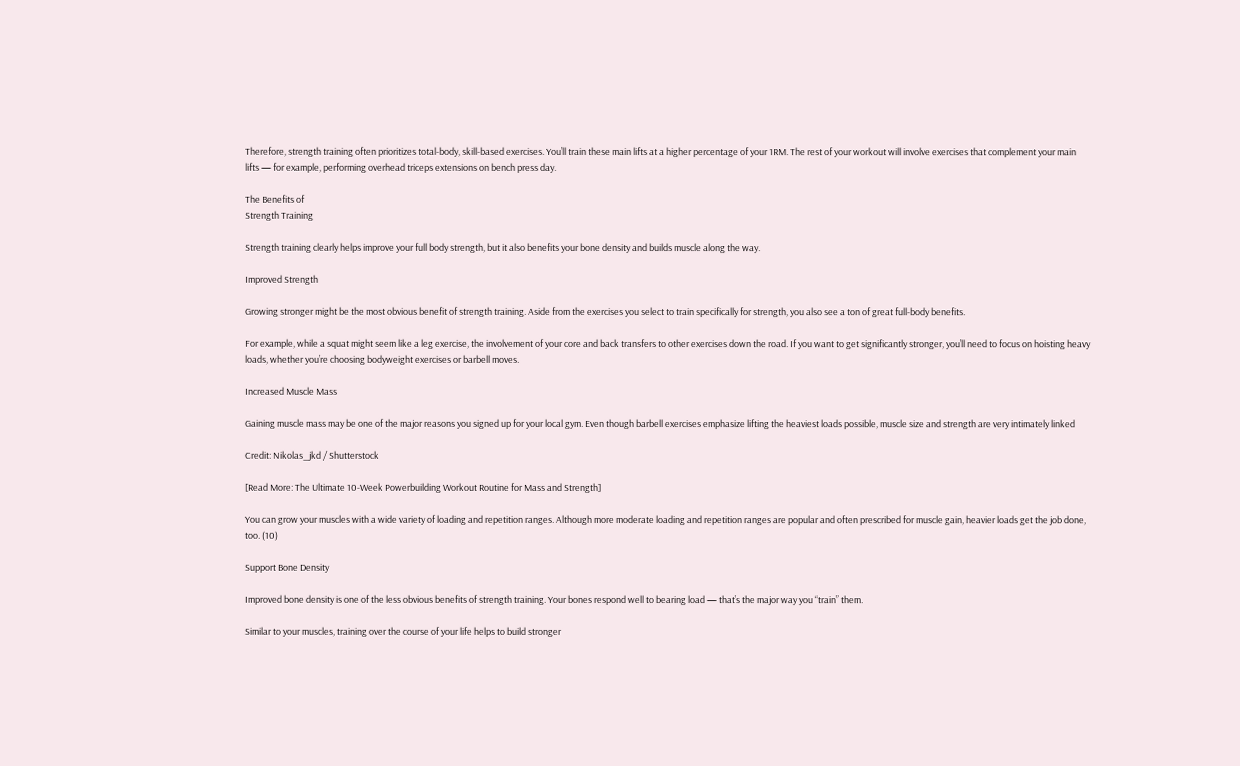Therefore, strength training often prioritizes total-body, skill-based exercises. You’ll train these main lifts at a higher percentage of your 1RM. The rest of your workout will involve exercises that complement your main lifts — for example, performing overhead triceps extensions on bench press day.

The Benefits of
Strength Training

Strength training clearly helps improve your full body strength, but it also benefits your bone density and builds muscle along the way.

Improved Strength

Growing stronger might be the most obvious benefit of strength training. Aside from the exercises you select to train specifically for strength, you also see a ton of great full-body benefits.

For example, while a squat might seem like a leg exercise, the involvement of your core and back transfers to other exercises down the road. If you want to get significantly stronger, you’ll need to focus on hoisting heavy loads, whether you’re choosing bodyweight exercises or barbell moves.

Increased Muscle Mass

Gaining muscle mass may be one of the major reasons you signed up for your local gym. Even though barbell exercises emphasize lifting the heaviest loads possible, muscle size and strength are very intimately linked

Credit: Nikolas_jkd / Shutterstock

[Read More: The Ultimate 10-Week Powerbuilding Workout Routine for Mass and Strength]

You can grow your muscles with a wide variety of loading and repetition ranges. Although more moderate loading and repetition ranges are popular and often prescribed for muscle gain, heavier loads get the job done, too. (10)

Support Bone Density

Improved bone density is one of the less obvious benefits of strength training. Your bones respond well to bearing load — that’s the major way you “train” them.

Similar to your muscles, training over the course of your life helps to build stronger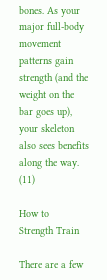bones. As your major full-body movement patterns gain strength (and the weight on the bar goes up), your skeleton also sees benefits along the way. (11)

How to
Strength Train

There are a few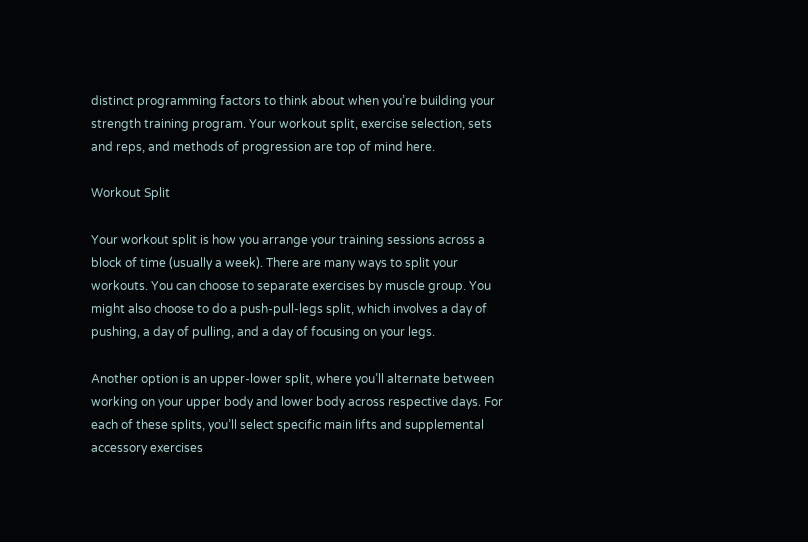distinct programming factors to think about when you’re building your strength training program. Your workout split, exercise selection, sets and reps, and methods of progression are top of mind here.

Workout Split

Your workout split is how you arrange your training sessions across a block of time (usually a week). There are many ways to split your workouts. You can choose to separate exercises by muscle group. You might also choose to do a push-pull-legs split, which involves a day of pushing, a day of pulling, and a day of focusing on your legs.

Another option is an upper-lower split, where you’ll alternate between working on your upper body and lower body across respective days. For each of these splits, you’ll select specific main lifts and supplemental accessory exercises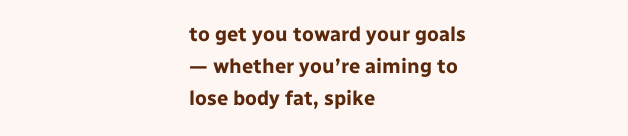to get you toward your goals — whether you’re aiming to lose body fat, spike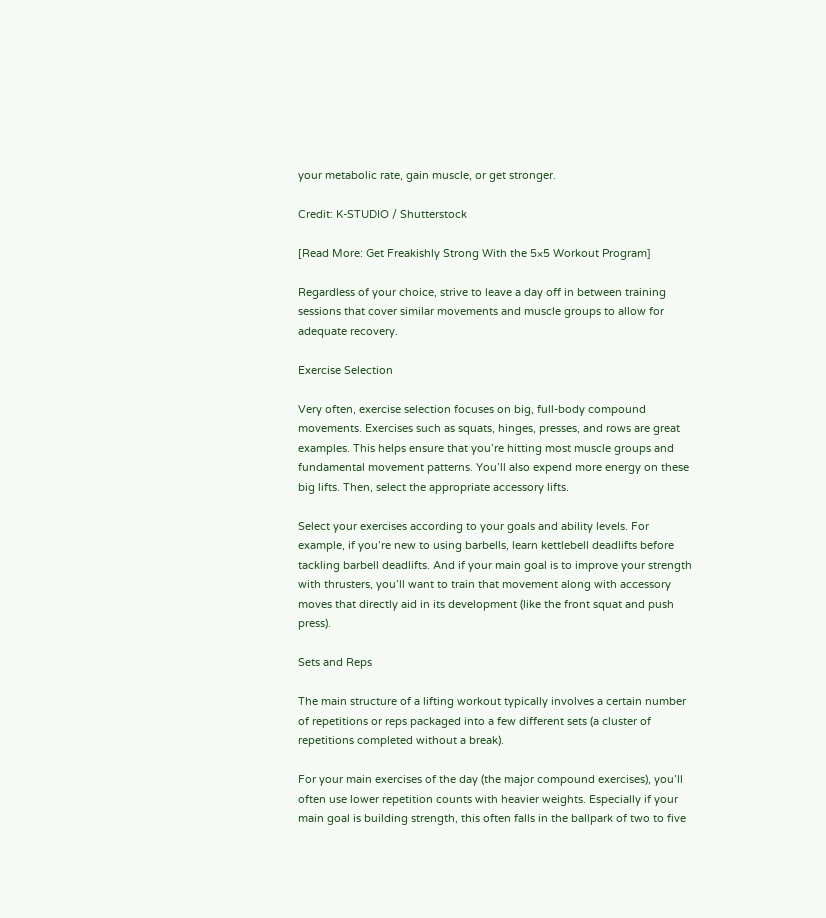your metabolic rate, gain muscle, or get stronger.

Credit: K-STUDIO / Shutterstock

[Read More: Get Freakishly Strong With the 5×5 Workout Program]

Regardless of your choice, strive to leave a day off in between training sessions that cover similar movements and muscle groups to allow for adequate recovery.

Exercise Selection

Very often, exercise selection focuses on big, full-body compound movements. Exercises such as squats, hinges, presses, and rows are great examples. This helps ensure that you’re hitting most muscle groups and fundamental movement patterns. You’ll also expend more energy on these big lifts. Then, select the appropriate accessory lifts.

Select your exercises according to your goals and ability levels. For example, if you’re new to using barbells, learn kettlebell deadlifts before tackling barbell deadlifts. And if your main goal is to improve your strength with thrusters, you’ll want to train that movement along with accessory moves that directly aid in its development (like the front squat and push press).

Sets and Reps

The main structure of a lifting workout typically involves a certain number of repetitions or reps packaged into a few different sets (a cluster of repetitions completed without a break).

For your main exercises of the day (the major compound exercises), you’ll often use lower repetition counts with heavier weights. Especially if your main goal is building strength, this often falls in the ballpark of two to five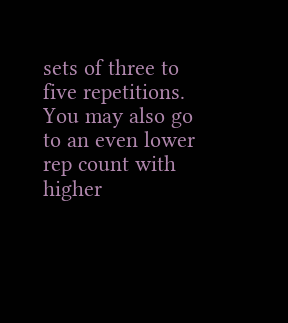sets of three to five repetitions. You may also go to an even lower rep count with higher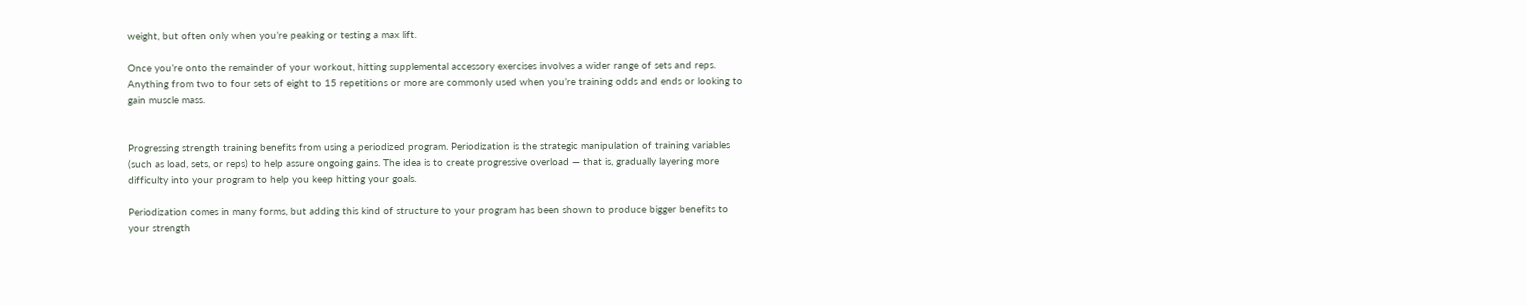weight, but often only when you’re peaking or testing a max lift.

Once you’re onto the remainder of your workout, hitting supplemental accessory exercises involves a wider range of sets and reps. Anything from two to four sets of eight to 15 repetitions or more are commonly used when you’re training odds and ends or looking to gain muscle mass.


Progressing strength training benefits from using a periodized program. Periodization is the strategic manipulation of training variables (such as load, sets, or reps) to help assure ongoing gains. The idea is to create progressive overload — that is, gradually layering more difficulty into your program to help you keep hitting your goals.

Periodization comes in many forms, but adding this kind of structure to your program has been shown to produce bigger benefits to your strength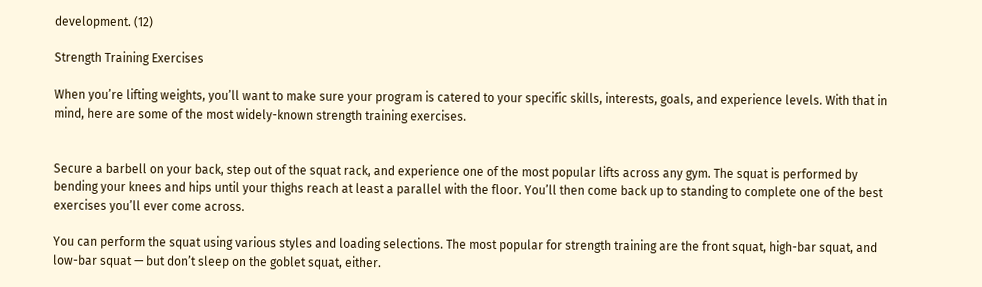development. (12)

Strength Training Exercises

When you’re lifting weights, you’ll want to make sure your program is catered to your specific skills, interests, goals, and experience levels. With that in mind, here are some of the most widely-known strength training exercises.


Secure a barbell on your back, step out of the squat rack, and experience one of the most popular lifts across any gym. The squat is performed by bending your knees and hips until your thighs reach at least a parallel with the floor. You’ll then come back up to standing to complete one of the best exercises you’ll ever come across.

You can perform the squat using various styles and loading selections. The most popular for strength training are the front squat, high-bar squat, and low-bar squat — but don’t sleep on the goblet squat, either.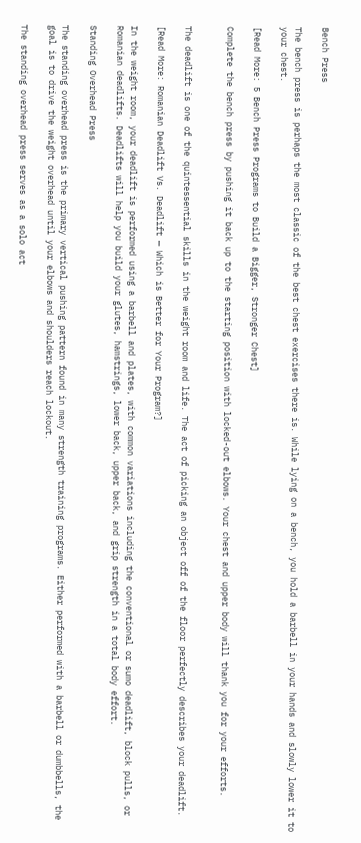Bench Press

The bench press is perhaps the most classic of the best chest exercises there is. While lying on a bench, you hold a barbell in your hands and slowly lower it to your chest.

[Read More: 5 Bench Press Programs to Build a Bigger, Stronger Chest]

Complete the bench press by pushing it back up to the starting position with locked-out elbows. Your chest and upper body will thank you for your efforts.


The deadlift is one of the quintessential skills in the weight room and life. The act of picking an object off of the floor perfectly describes your deadlift.

[Read More: Romanian Deadlift Vs. Deadlift — Which is Better for Your Program?]

In the weight room, your deadlift is performed using a barbell and plates, with common variations including the conventional or sumo deadlift, block pulls, or Romanian deadlifts. Deadlifts will help you build your glutes, hamstrings, lower back, upper back, and grip strength in a total body effort.

Standing Overhead Press

The standing overhead press is the primary vertical pushing pattern found in many strength training programs. Either performed with a barbell or dumbbells, the goal is to drive the weight overhead until your elbows and shoulders reach lockout.

The standing overhead press serves as a solo act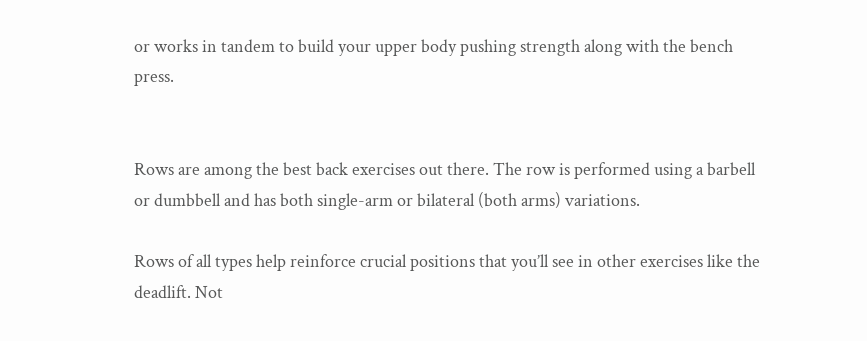or works in tandem to build your upper body pushing strength along with the bench press.


Rows are among the best back exercises out there. The row is performed using a barbell or dumbbell and has both single-arm or bilateral (both arms) variations.

Rows of all types help reinforce crucial positions that you’ll see in other exercises like the deadlift. Not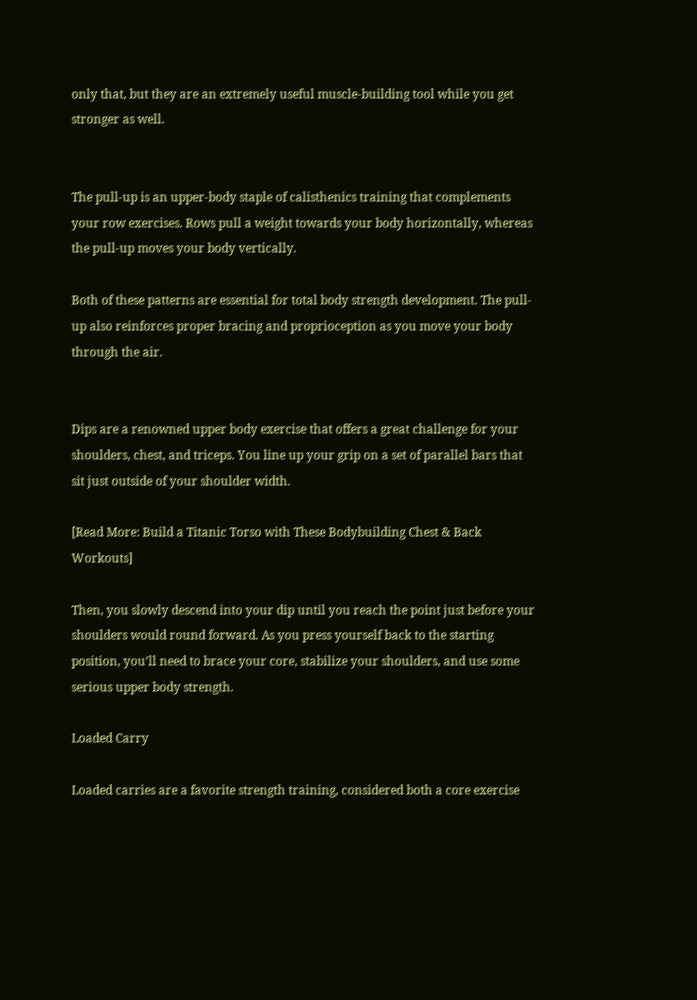only that, but they are an extremely useful muscle-building tool while you get stronger as well.


The pull-up is an upper-body staple of calisthenics training that complements your row exercises. Rows pull a weight towards your body horizontally, whereas the pull-up moves your body vertically.

Both of these patterns are essential for total body strength development. The pull-up also reinforces proper bracing and proprioception as you move your body through the air.


Dips are a renowned upper body exercise that offers a great challenge for your shoulders, chest, and triceps. You line up your grip on a set of parallel bars that sit just outside of your shoulder width.

[Read More: Build a Titanic Torso with These Bodybuilding Chest & Back Workouts]

Then, you slowly descend into your dip until you reach the point just before your shoulders would round forward. As you press yourself back to the starting position, you’ll need to brace your core, stabilize your shoulders, and use some serious upper body strength.

Loaded Carry

Loaded carries are a favorite strength training, considered both a core exercise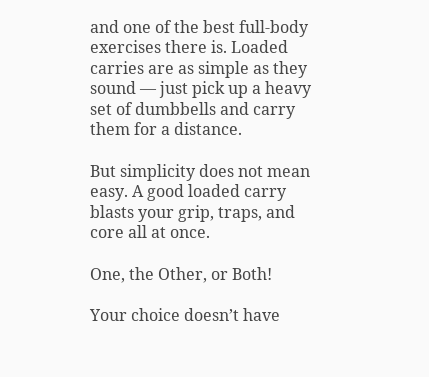and one of the best full-body exercises there is. Loaded carries are as simple as they sound — just pick up a heavy set of dumbbells and carry them for a distance.

But simplicity does not mean easy. A good loaded carry blasts your grip, traps, and core all at once.

One, the Other, or Both!

Your choice doesn’t have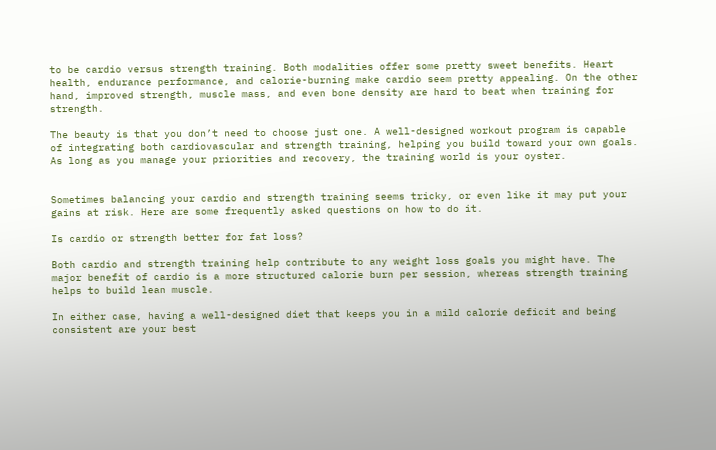to be cardio versus strength training. Both modalities offer some pretty sweet benefits. Heart health, endurance performance, and calorie-burning make cardio seem pretty appealing. On the other hand, improved strength, muscle mass, and even bone density are hard to beat when training for strength.

The beauty is that you don’t need to choose just one. A well-designed workout program is capable of integrating both cardiovascular and strength training, helping you build toward your own goals. As long as you manage your priorities and recovery, the training world is your oyster.


Sometimes balancing your cardio and strength training seems tricky, or even like it may put your gains at risk. Here are some frequently asked questions on how to do it.

Is cardio or strength better for fat loss?

Both cardio and strength training help contribute to any weight loss goals you might have. The major benefit of cardio is a more structured calorie burn per session, whereas strength training helps to build lean muscle.

In either case, having a well-designed diet that keeps you in a mild calorie deficit and being consistent are your best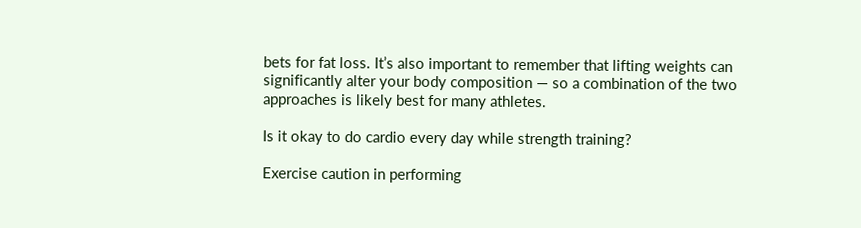bets for fat loss. It’s also important to remember that lifting weights can significantly alter your body composition — so a combination of the two approaches is likely best for many athletes.

Is it okay to do cardio every day while strength training?

Exercise caution in performing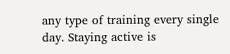any type of training every single day. Staying active is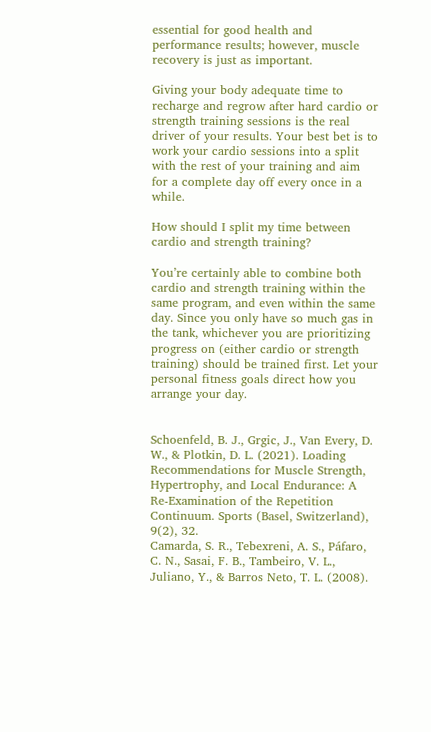essential for good health and performance results; however, muscle recovery is just as important.

Giving your body adequate time to recharge and regrow after hard cardio or strength training sessions is the real driver of your results. Your best bet is to work your cardio sessions into a split with the rest of your training and aim for a complete day off every once in a while.

How should I split my time between cardio and strength training?

You’re certainly able to combine both cardio and strength training within the same program, and even within the same day. Since you only have so much gas in the tank, whichever you are prioritizing progress on (either cardio or strength training) should be trained first. Let your personal fitness goals direct how you arrange your day.


Schoenfeld, B. J., Grgic, J., Van Every, D. W., & Plotkin, D. L. (2021). Loading Recommendations for Muscle Strength, Hypertrophy, and Local Endurance: A Re-Examination of the Repetition Continuum. Sports (Basel, Switzerland), 9(2), 32.
Camarda, S. R., Tebexreni, A. S., Páfaro, C. N., Sasai, F. B., Tambeiro, V. L., Juliano, Y., & Barros Neto, T. L. (2008).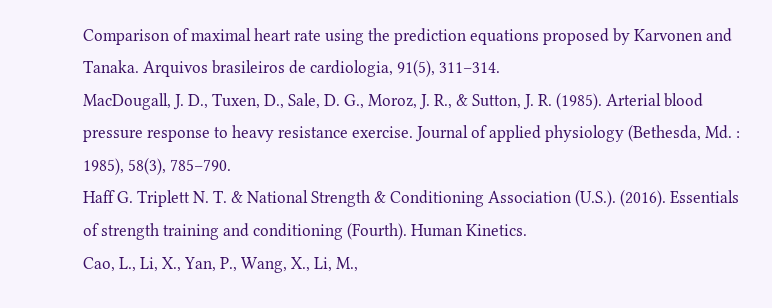Comparison of maximal heart rate using the prediction equations proposed by Karvonen and Tanaka. Arquivos brasileiros de cardiologia, 91(5), 311–314.
MacDougall, J. D., Tuxen, D., Sale, D. G., Moroz, J. R., & Sutton, J. R. (1985). Arterial blood pressure response to heavy resistance exercise. Journal of applied physiology (Bethesda, Md. : 1985), 58(3), 785–790.
Haff G. Triplett N. T. & National Strength & Conditioning Association (U.S.). (2016). Essentials of strength training and conditioning (Fourth). Human Kinetics.
Cao, L., Li, X., Yan, P., Wang, X., Li, M.,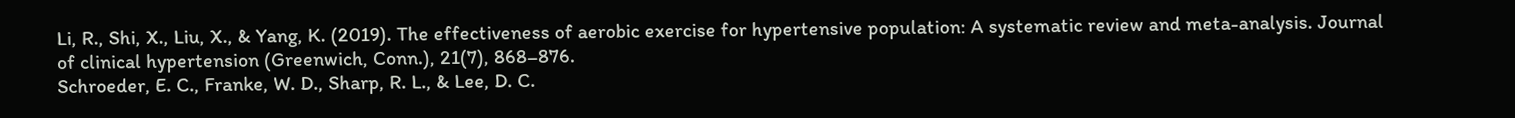Li, R., Shi, X., Liu, X., & Yang, K. (2019). The effectiveness of aerobic exercise for hypertensive population: A systematic review and meta-analysis. Journal of clinical hypertension (Greenwich, Conn.), 21(7), 868–876.
Schroeder, E. C., Franke, W. D., Sharp, R. L., & Lee, D. C.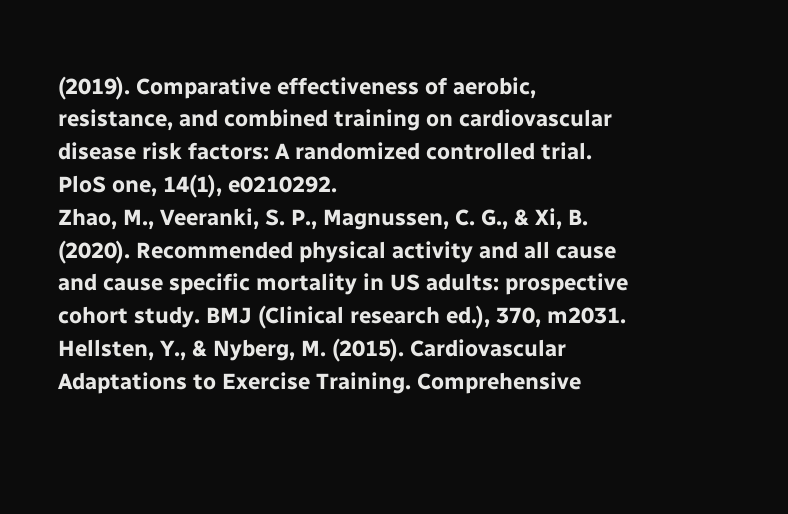(2019). Comparative effectiveness of aerobic, resistance, and combined training on cardiovascular disease risk factors: A randomized controlled trial. PloS one, 14(1), e0210292.
Zhao, M., Veeranki, S. P., Magnussen, C. G., & Xi, B. (2020). Recommended physical activity and all cause and cause specific mortality in US adults: prospective cohort study. BMJ (Clinical research ed.), 370, m2031.
Hellsten, Y., & Nyberg, M. (2015). Cardiovascular Adaptations to Exercise Training. Comprehensive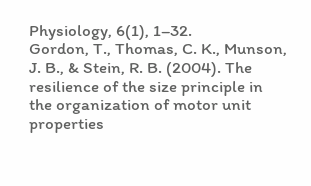Physiology, 6(1), 1–32.
Gordon, T., Thomas, C. K., Munson, J. B., & Stein, R. B. (2004). The resilience of the size principle in the organization of motor unit properties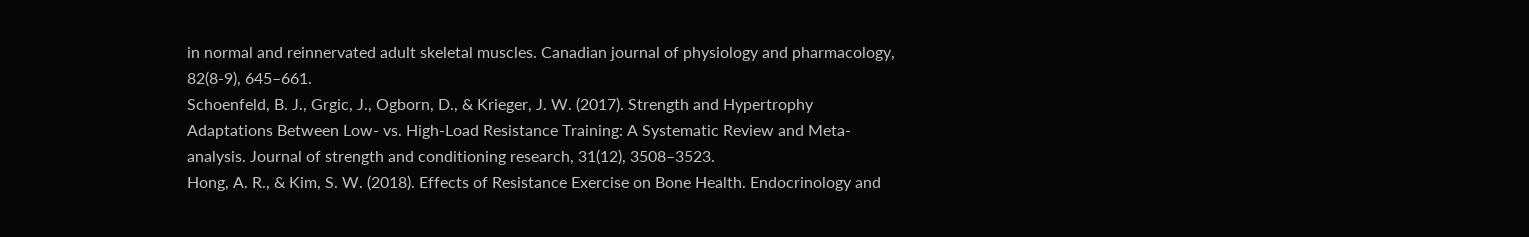in normal and reinnervated adult skeletal muscles. Canadian journal of physiology and pharmacology, 82(8-9), 645–661.
Schoenfeld, B. J., Grgic, J., Ogborn, D., & Krieger, J. W. (2017). Strength and Hypertrophy Adaptations Between Low- vs. High-Load Resistance Training: A Systematic Review and Meta-analysis. Journal of strength and conditioning research, 31(12), 3508–3523.
Hong, A. R., & Kim, S. W. (2018). Effects of Resistance Exercise on Bone Health. Endocrinology and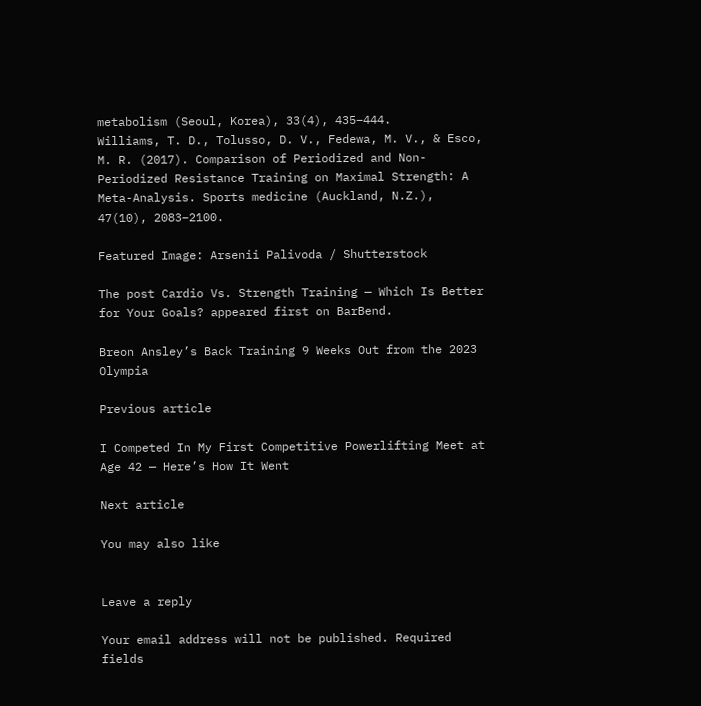metabolism (Seoul, Korea), 33(4), 435–444.
Williams, T. D., Tolusso, D. V., Fedewa, M. V., & Esco, M. R. (2017). Comparison of Periodized and Non-Periodized Resistance Training on Maximal Strength: A Meta-Analysis. Sports medicine (Auckland, N.Z.), 47(10), 2083–2100.

Featured Image: Arsenii Palivoda / Shutterstock

The post Cardio Vs. Strength Training — Which Is Better for Your Goals? appeared first on BarBend.

Breon Ansley’s Back Training 9 Weeks Out from the 2023 Olympia

Previous article

I Competed In My First Competitive Powerlifting Meet at Age 42 — Here’s How It Went

Next article

You may also like


Leave a reply

Your email address will not be published. Required fields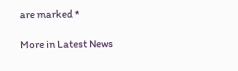are marked *

More in Latest News